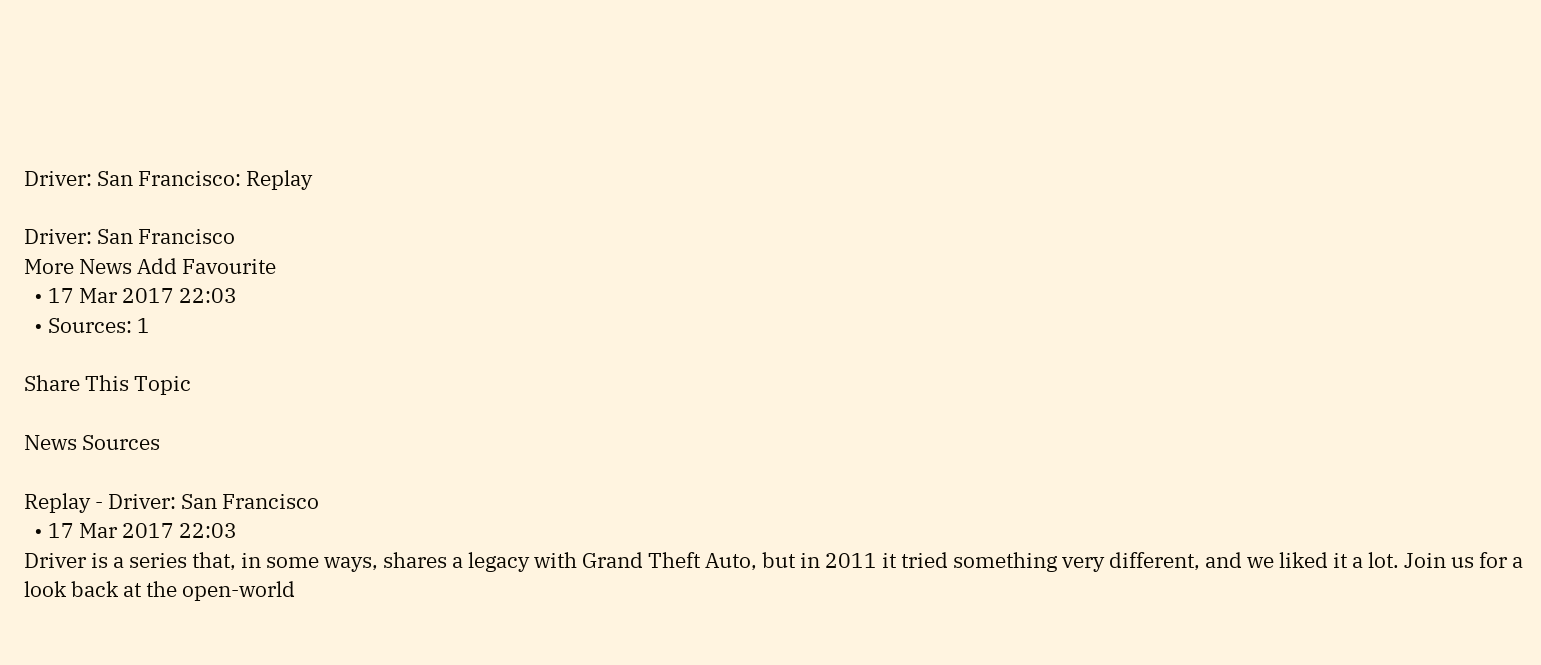Driver: San Francisco: Replay

Driver: San Francisco
More News Add Favourite
  • 17 Mar 2017 22:03
  • Sources: 1

Share This Topic

News Sources

Replay - Driver: San Francisco
  • 17 Mar 2017 22:03
Driver is a series that, in some ways, shares a legacy with Grand Theft Auto, but in 2011 it tried something very different, and we liked it a lot. Join us for a look back at the open-world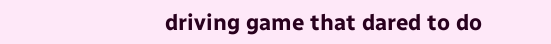driving game that dared to do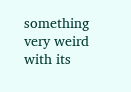something very weird with its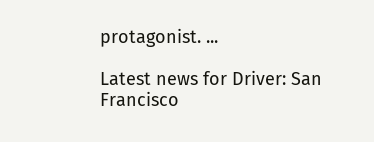protagonist. ...

Latest news for Driver: San Francisco